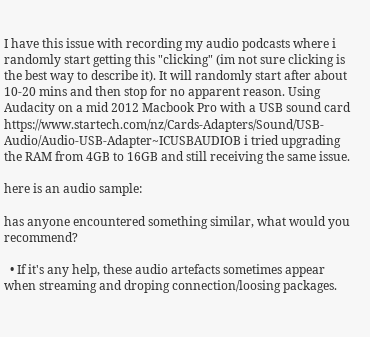I have this issue with recording my audio podcasts where i randomly start getting this "clicking" (im not sure clicking is the best way to describe it). It will randomly start after about 10-20 mins and then stop for no apparent reason. Using Audacity on a mid 2012 Macbook Pro with a USB sound card https://www.startech.com/nz/Cards-Adapters/Sound/USB-Audio/Audio-USB-Adapter~ICUSBAUDIOB i tried upgrading the RAM from 4GB to 16GB and still receiving the same issue.

here is an audio sample:

has anyone encountered something similar, what would you recommend?

  • If it's any help, these audio artefacts sometimes appear when streaming and droping connection/loosing packages.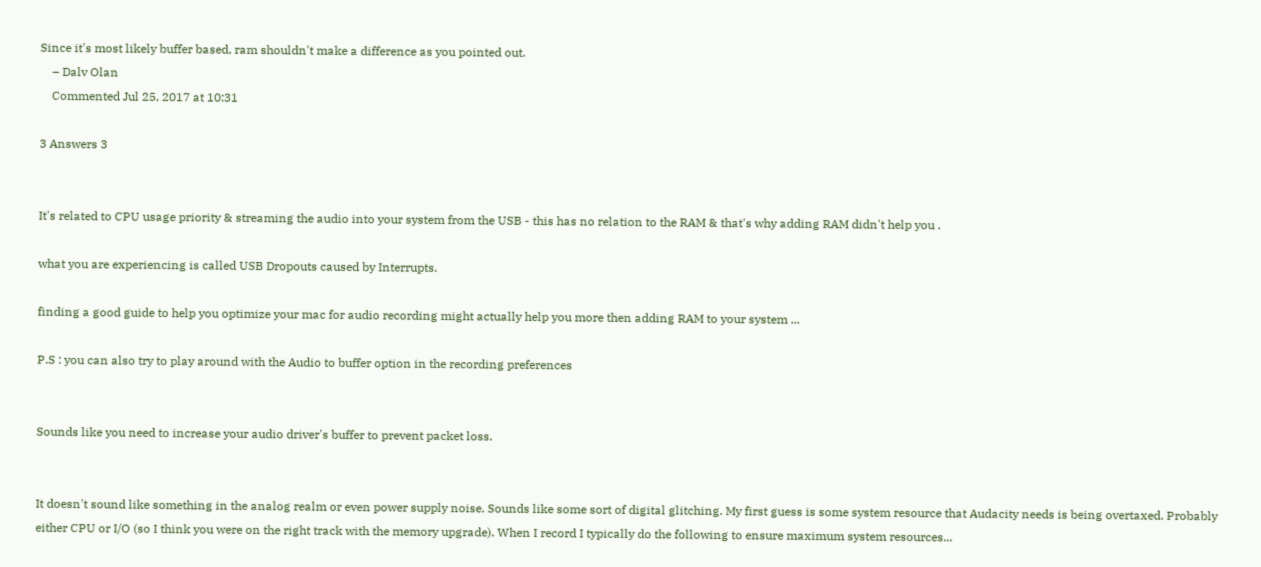Since it's most likely buffer based, ram shouldn't make a difference as you pointed out.
    – Dalv Olan
    Commented Jul 25, 2017 at 10:31

3 Answers 3


It's related to CPU usage priority & streaming the audio into your system from the USB - this has no relation to the RAM & that's why adding RAM didn't help you .

what you are experiencing is called USB Dropouts caused by Interrupts.

finding a good guide to help you optimize your mac for audio recording might actually help you more then adding RAM to your system ...

P.S : you can also try to play around with the Audio to buffer option in the recording preferences


Sounds like you need to increase your audio driver's buffer to prevent packet loss.


It doesn't sound like something in the analog realm or even power supply noise. Sounds like some sort of digital glitching. My first guess is some system resource that Audacity needs is being overtaxed. Probably either CPU or I/O (so I think you were on the right track with the memory upgrade). When I record I typically do the following to ensure maximum system resources...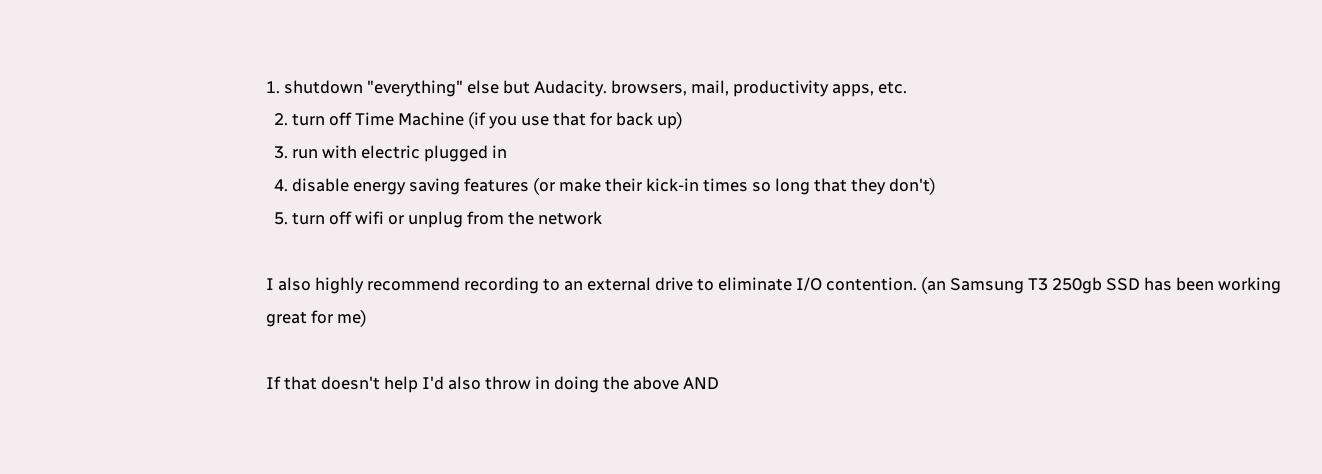1. shutdown "everything" else but Audacity. browsers, mail, productivity apps, etc.
  2. turn off Time Machine (if you use that for back up)
  3. run with electric plugged in
  4. disable energy saving features (or make their kick-in times so long that they don't)
  5. turn off wifi or unplug from the network

I also highly recommend recording to an external drive to eliminate I/O contention. (an Samsung T3 250gb SSD has been working great for me)

If that doesn't help I'd also throw in doing the above AND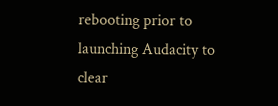rebooting prior to launching Audacity to clear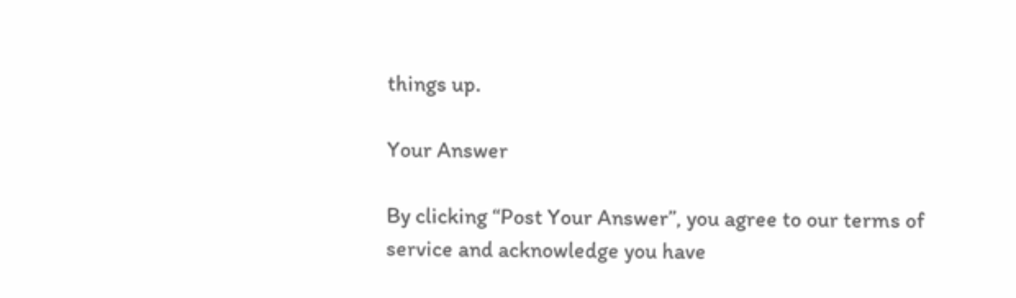things up.

Your Answer

By clicking “Post Your Answer”, you agree to our terms of service and acknowledge you have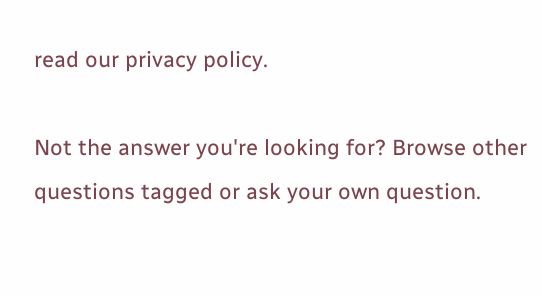read our privacy policy.

Not the answer you're looking for? Browse other questions tagged or ask your own question.